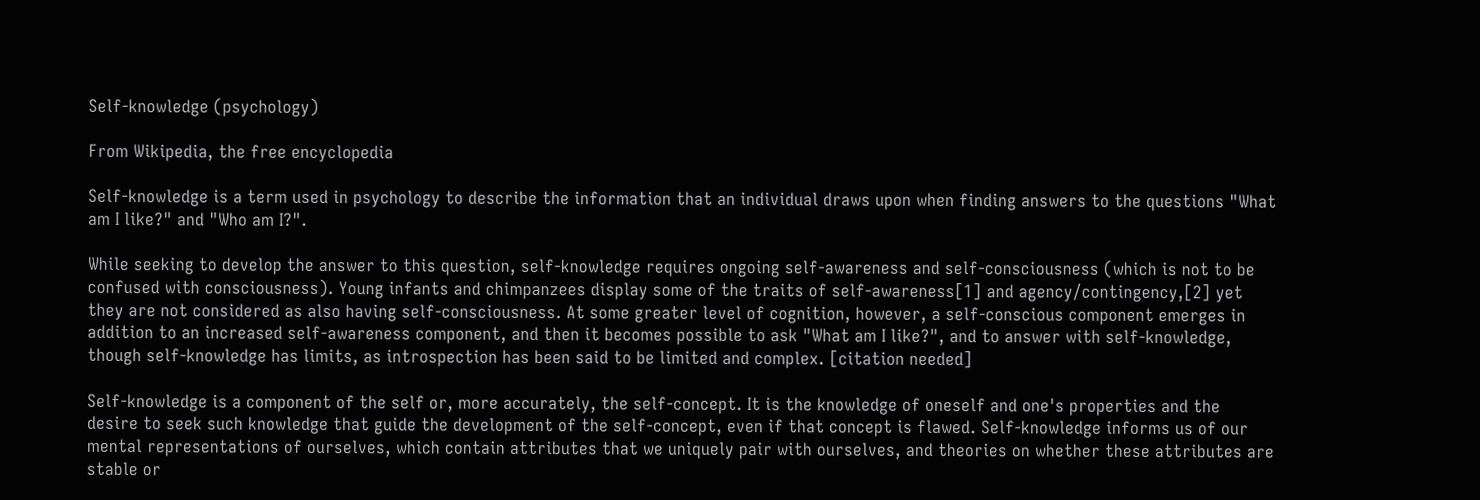Self-knowledge (psychology)

From Wikipedia, the free encyclopedia

Self-knowledge is a term used in psychology to describe the information that an individual draws upon when finding answers to the questions "What am I like?" and "Who am I?".

While seeking to develop the answer to this question, self-knowledge requires ongoing self-awareness and self-consciousness (which is not to be confused with consciousness). Young infants and chimpanzees display some of the traits of self-awareness[1] and agency/contingency,[2] yet they are not considered as also having self-consciousness. At some greater level of cognition, however, a self-conscious component emerges in addition to an increased self-awareness component, and then it becomes possible to ask "What am I like?", and to answer with self-knowledge, though self-knowledge has limits, as introspection has been said to be limited and complex. [citation needed]

Self-knowledge is a component of the self or, more accurately, the self-concept. It is the knowledge of oneself and one's properties and the desire to seek such knowledge that guide the development of the self-concept, even if that concept is flawed. Self-knowledge informs us of our mental representations of ourselves, which contain attributes that we uniquely pair with ourselves, and theories on whether these attributes are stable or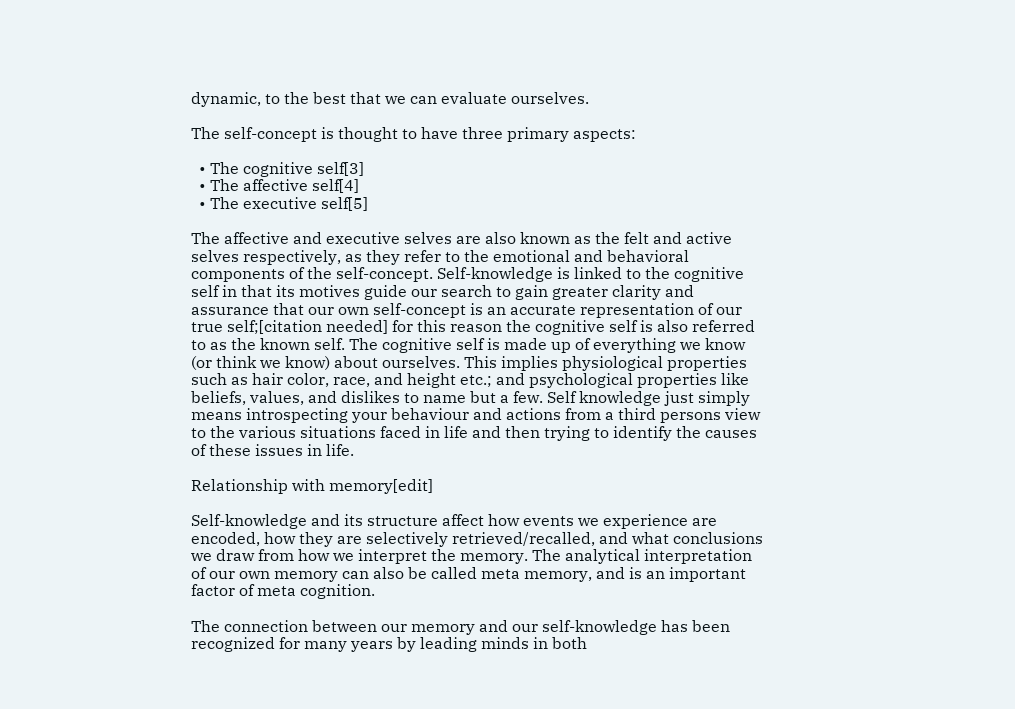dynamic, to the best that we can evaluate ourselves.

The self-concept is thought to have three primary aspects:

  • The cognitive self[3]
  • The affective self[4]
  • The executive self[5]

The affective and executive selves are also known as the felt and active selves respectively, as they refer to the emotional and behavioral components of the self-concept. Self-knowledge is linked to the cognitive self in that its motives guide our search to gain greater clarity and assurance that our own self-concept is an accurate representation of our true self;[citation needed] for this reason the cognitive self is also referred to as the known self. The cognitive self is made up of everything we know (or think we know) about ourselves. This implies physiological properties such as hair color, race, and height etc.; and psychological properties like beliefs, values, and dislikes to name but a few. Self knowledge just simply means introspecting your behaviour and actions from a third persons view to the various situations faced in life and then trying to identify the causes of these issues in life.

Relationship with memory[edit]

Self-knowledge and its structure affect how events we experience are encoded, how they are selectively retrieved/recalled, and what conclusions we draw from how we interpret the memory. The analytical interpretation of our own memory can also be called meta memory, and is an important factor of meta cognition.

The connection between our memory and our self-knowledge has been recognized for many years by leading minds in both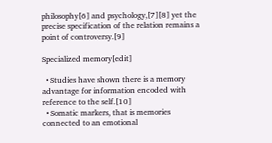philosophy[6] and psychology,[7][8] yet the precise specification of the relation remains a point of controversy.[9]

Specialized memory[edit]

  • Studies have shown there is a memory advantage for information encoded with reference to the self.[10]
  • Somatic markers, that is memories connected to an emotional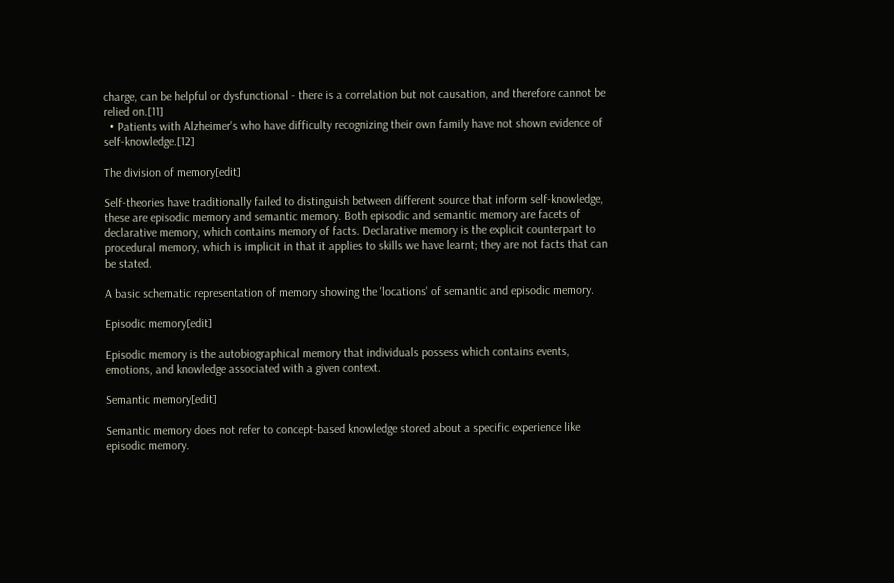charge, can be helpful or dysfunctional - there is a correlation but not causation, and therefore cannot be relied on.[11]
  • Patients with Alzheimer's who have difficulty recognizing their own family have not shown evidence of self-knowledge.[12]

The division of memory[edit]

Self-theories have traditionally failed to distinguish between different source that inform self-knowledge, these are episodic memory and semantic memory. Both episodic and semantic memory are facets of declarative memory, which contains memory of facts. Declarative memory is the explicit counterpart to procedural memory, which is implicit in that it applies to skills we have learnt; they are not facts that can be stated.

A basic schematic representation of memory showing the 'locations' of semantic and episodic memory.

Episodic memory[edit]

Episodic memory is the autobiographical memory that individuals possess which contains events, emotions, and knowledge associated with a given context.

Semantic memory[edit]

Semantic memory does not refer to concept-based knowledge stored about a specific experience like episodic memory.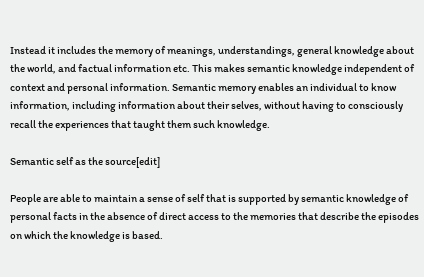Instead it includes the memory of meanings, understandings, general knowledge about the world, and factual information etc. This makes semantic knowledge independent of context and personal information. Semantic memory enables an individual to know information, including information about their selves, without having to consciously recall the experiences that taught them such knowledge.

Semantic self as the source[edit]

People are able to maintain a sense of self that is supported by semantic knowledge of personal facts in the absence of direct access to the memories that describe the episodes on which the knowledge is based.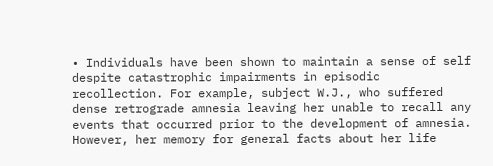• Individuals have been shown to maintain a sense of self despite catastrophic impairments in episodic recollection. For example, subject W.J., who suffered dense retrograde amnesia leaving her unable to recall any events that occurred prior to the development of amnesia. However, her memory for general facts about her life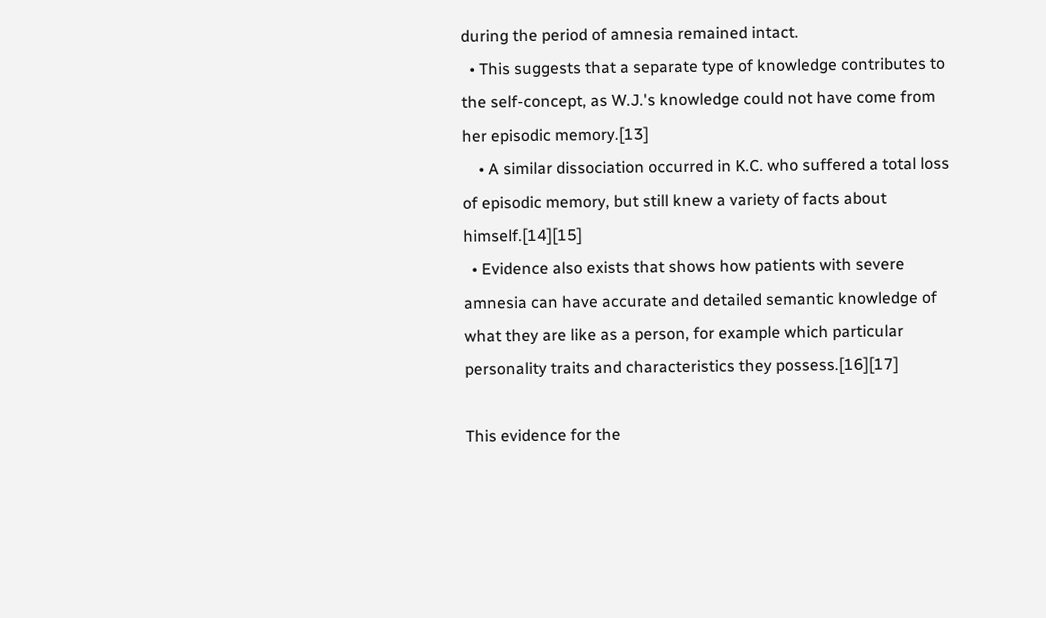during the period of amnesia remained intact.
  • This suggests that a separate type of knowledge contributes to the self-concept, as W.J.'s knowledge could not have come from her episodic memory.[13]
    • A similar dissociation occurred in K.C. who suffered a total loss of episodic memory, but still knew a variety of facts about himself.[14][15]
  • Evidence also exists that shows how patients with severe amnesia can have accurate and detailed semantic knowledge of what they are like as a person, for example which particular personality traits and characteristics they possess.[16][17]

This evidence for the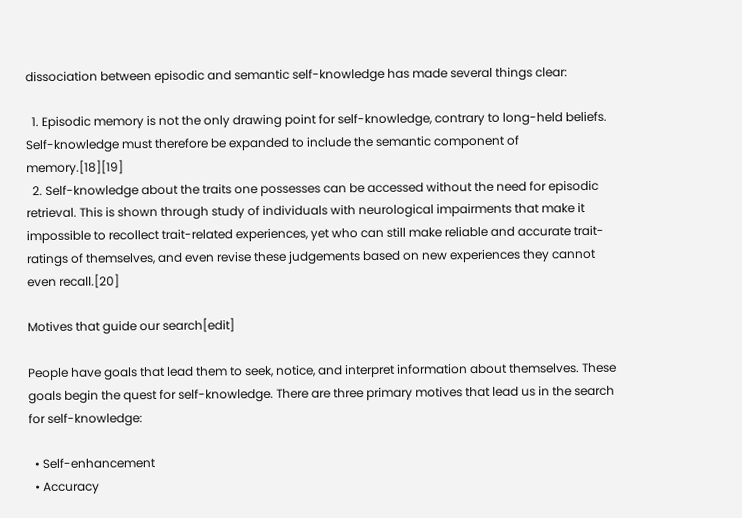dissociation between episodic and semantic self-knowledge has made several things clear:

  1. Episodic memory is not the only drawing point for self-knowledge, contrary to long-held beliefs. Self-knowledge must therefore be expanded to include the semantic component of memory.[18][19]
  2. Self-knowledge about the traits one possesses can be accessed without the need for episodic retrieval. This is shown through study of individuals with neurological impairments that make it impossible to recollect trait-related experiences, yet who can still make reliable and accurate trait-ratings of themselves, and even revise these judgements based on new experiences they cannot even recall.[20]

Motives that guide our search[edit]

People have goals that lead them to seek, notice, and interpret information about themselves. These goals begin the quest for self-knowledge. There are three primary motives that lead us in the search for self-knowledge:

  • Self-enhancement
  • Accuracy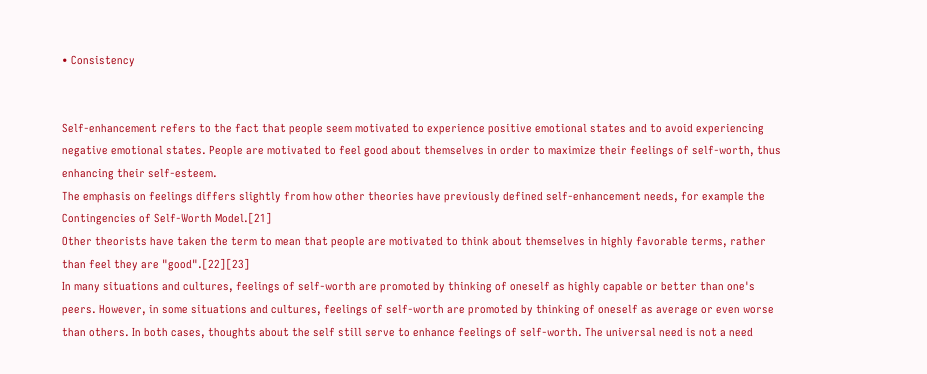• Consistency


Self-enhancement refers to the fact that people seem motivated to experience positive emotional states and to avoid experiencing negative emotional states. People are motivated to feel good about themselves in order to maximize their feelings of self-worth, thus enhancing their self-esteem.
The emphasis on feelings differs slightly from how other theories have previously defined self-enhancement needs, for example the Contingencies of Self-Worth Model.[21]
Other theorists have taken the term to mean that people are motivated to think about themselves in highly favorable terms, rather than feel they are "good".[22][23]
In many situations and cultures, feelings of self-worth are promoted by thinking of oneself as highly capable or better than one's peers. However, in some situations and cultures, feelings of self-worth are promoted by thinking of oneself as average or even worse than others. In both cases, thoughts about the self still serve to enhance feelings of self-worth. The universal need is not a need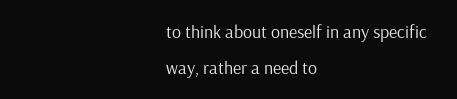to think about oneself in any specific way, rather a need to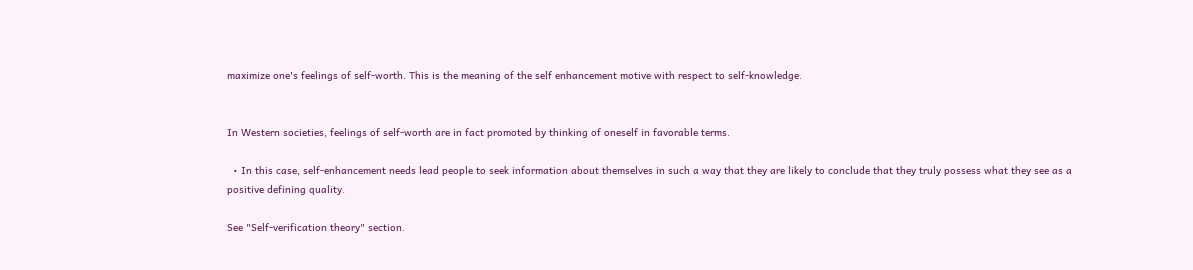maximize one's feelings of self-worth. This is the meaning of the self enhancement motive with respect to self-knowledge.


In Western societies, feelings of self-worth are in fact promoted by thinking of oneself in favorable terms.

  • In this case, self-enhancement needs lead people to seek information about themselves in such a way that they are likely to conclude that they truly possess what they see as a positive defining quality.

See "Self-verification theory" section.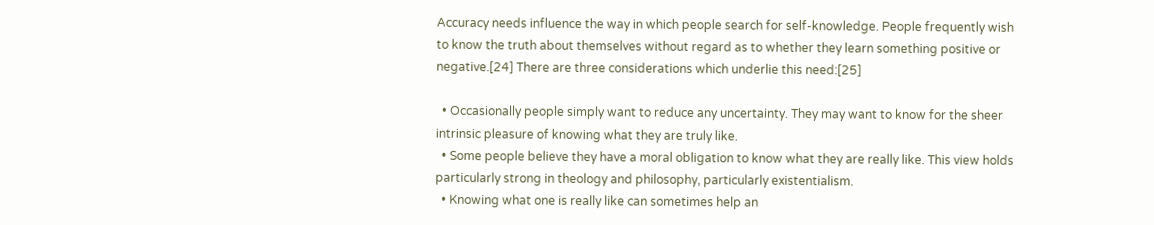Accuracy needs influence the way in which people search for self-knowledge. People frequently wish to know the truth about themselves without regard as to whether they learn something positive or negative.[24] There are three considerations which underlie this need:[25]

  • Occasionally people simply want to reduce any uncertainty. They may want to know for the sheer intrinsic pleasure of knowing what they are truly like.
  • Some people believe they have a moral obligation to know what they are really like. This view holds particularly strong in theology and philosophy, particularly existentialism.
  • Knowing what one is really like can sometimes help an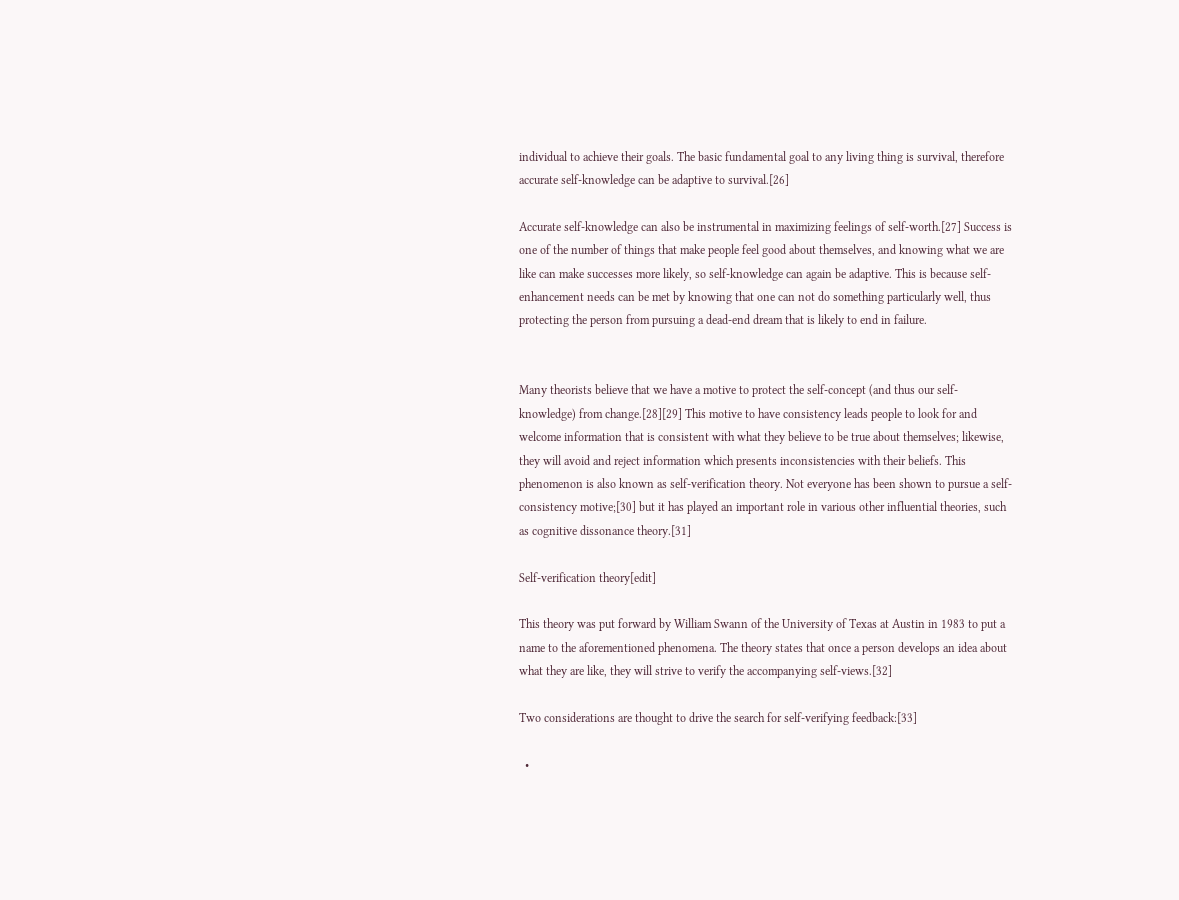individual to achieve their goals. The basic fundamental goal to any living thing is survival, therefore accurate self-knowledge can be adaptive to survival.[26]

Accurate self-knowledge can also be instrumental in maximizing feelings of self-worth.[27] Success is one of the number of things that make people feel good about themselves, and knowing what we are like can make successes more likely, so self-knowledge can again be adaptive. This is because self-enhancement needs can be met by knowing that one can not do something particularly well, thus protecting the person from pursuing a dead-end dream that is likely to end in failure.


Many theorists believe that we have a motive to protect the self-concept (and thus our self-knowledge) from change.[28][29] This motive to have consistency leads people to look for and welcome information that is consistent with what they believe to be true about themselves; likewise, they will avoid and reject information which presents inconsistencies with their beliefs. This phenomenon is also known as self-verification theory. Not everyone has been shown to pursue a self-consistency motive;[30] but it has played an important role in various other influential theories, such as cognitive dissonance theory.[31]

Self-verification theory[edit]

This theory was put forward by William Swann of the University of Texas at Austin in 1983 to put a name to the aforementioned phenomena. The theory states that once a person develops an idea about what they are like, they will strive to verify the accompanying self-views.[32]

Two considerations are thought to drive the search for self-verifying feedback:[33]

  •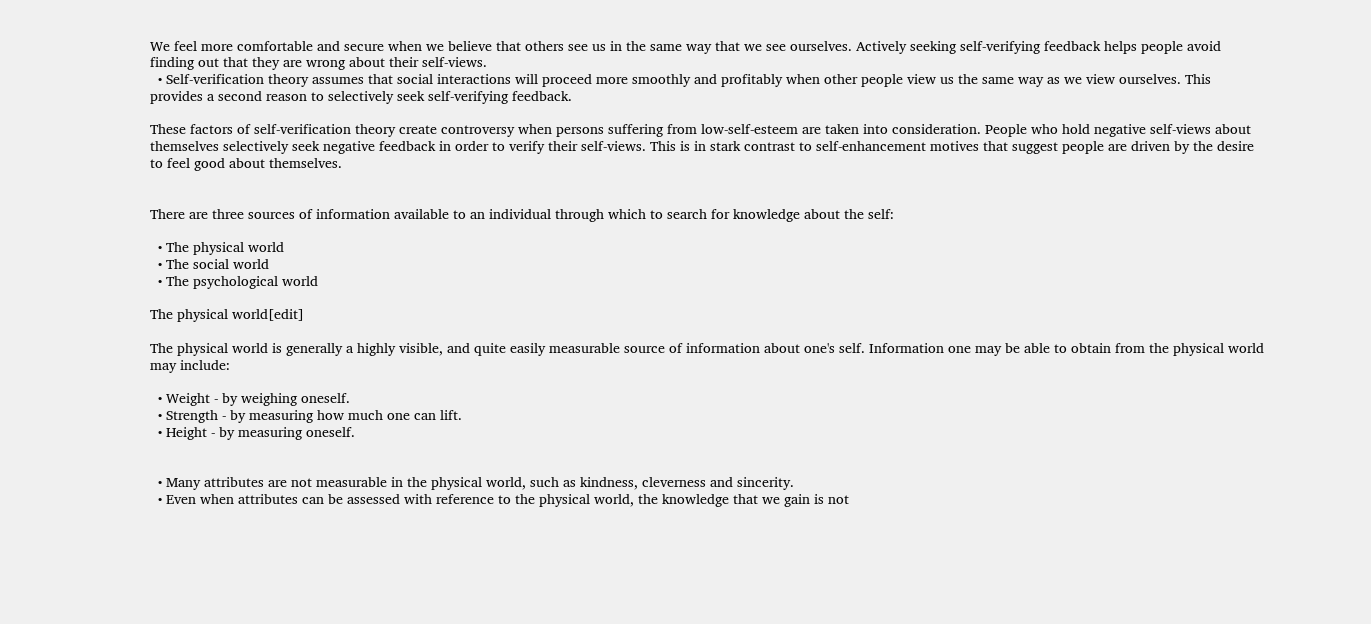We feel more comfortable and secure when we believe that others see us in the same way that we see ourselves. Actively seeking self-verifying feedback helps people avoid finding out that they are wrong about their self-views.
  • Self-verification theory assumes that social interactions will proceed more smoothly and profitably when other people view us the same way as we view ourselves. This provides a second reason to selectively seek self-verifying feedback.

These factors of self-verification theory create controversy when persons suffering from low-self-esteem are taken into consideration. People who hold negative self-views about themselves selectively seek negative feedback in order to verify their self-views. This is in stark contrast to self-enhancement motives that suggest people are driven by the desire to feel good about themselves.


There are three sources of information available to an individual through which to search for knowledge about the self:

  • The physical world
  • The social world
  • The psychological world

The physical world[edit]

The physical world is generally a highly visible, and quite easily measurable source of information about one's self. Information one may be able to obtain from the physical world may include:

  • Weight - by weighing oneself.
  • Strength - by measuring how much one can lift.
  • Height - by measuring oneself.


  • Many attributes are not measurable in the physical world, such as kindness, cleverness and sincerity.
  • Even when attributes can be assessed with reference to the physical world, the knowledge that we gain is not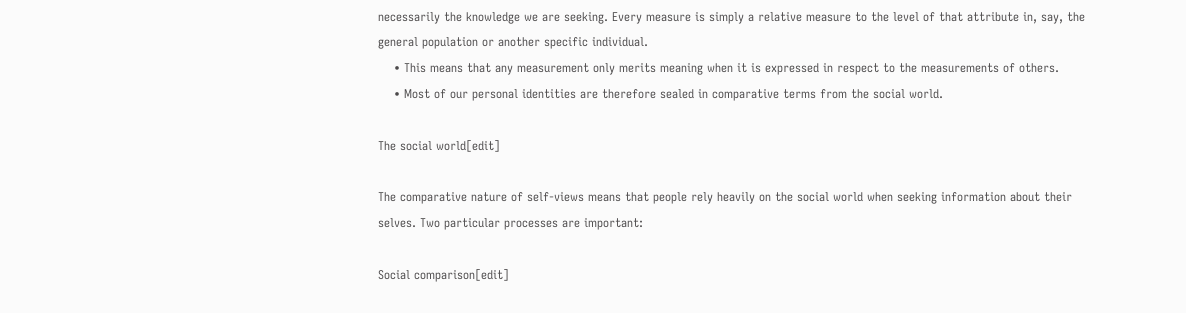necessarily the knowledge we are seeking. Every measure is simply a relative measure to the level of that attribute in, say, the general population or another specific individual.
    • This means that any measurement only merits meaning when it is expressed in respect to the measurements of others.
    • Most of our personal identities are therefore sealed in comparative terms from the social world.

The social world[edit]

The comparative nature of self-views means that people rely heavily on the social world when seeking information about their selves. Two particular processes are important:

Social comparison[edit]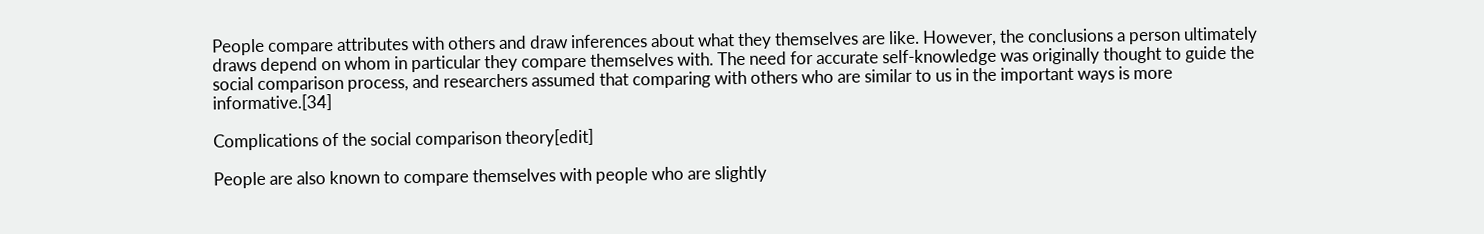People compare attributes with others and draw inferences about what they themselves are like. However, the conclusions a person ultimately draws depend on whom in particular they compare themselves with. The need for accurate self-knowledge was originally thought to guide the social comparison process, and researchers assumed that comparing with others who are similar to us in the important ways is more informative.[34]

Complications of the social comparison theory[edit]

People are also known to compare themselves with people who are slightly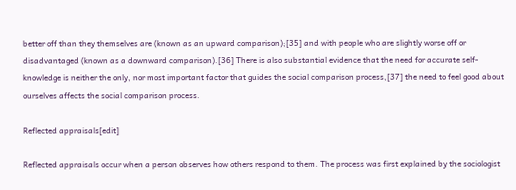better off than they themselves are (known as an upward comparison);[35] and with people who are slightly worse off or disadvantaged (known as a downward comparison).[36] There is also substantial evidence that the need for accurate self-knowledge is neither the only, nor most important factor that guides the social comparison process,[37] the need to feel good about ourselves affects the social comparison process.

Reflected appraisals[edit]

Reflected appraisals occur when a person observes how others respond to them. The process was first explained by the sociologist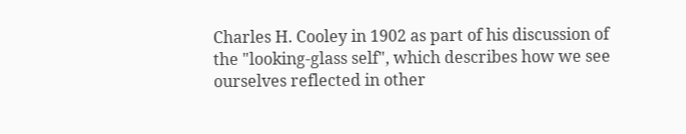Charles H. Cooley in 1902 as part of his discussion of the "looking-glass self", which describes how we see ourselves reflected in other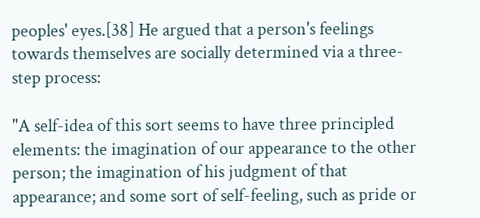peoples' eyes.[38] He argued that a person's feelings towards themselves are socially determined via a three-step process:

"A self-idea of this sort seems to have three principled elements: the imagination of our appearance to the other person; the imagination of his judgment of that appearance; and some sort of self-feeling, such as pride or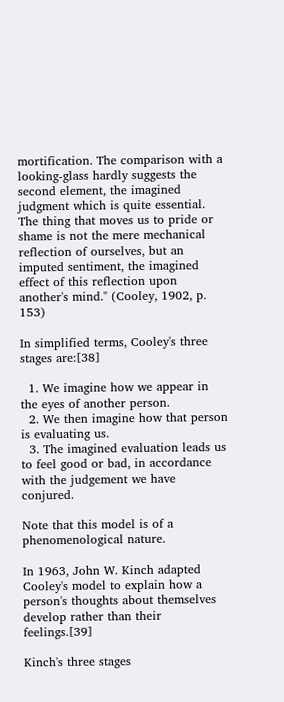mortification. The comparison with a looking-glass hardly suggests the second element, the imagined judgment which is quite essential. The thing that moves us to pride or shame is not the mere mechanical reflection of ourselves, but an imputed sentiment, the imagined effect of this reflection upon another's mind." (Cooley, 1902, p. 153)

In simplified terms, Cooley's three stages are:[38]

  1. We imagine how we appear in the eyes of another person.
  2. We then imagine how that person is evaluating us.
  3. The imagined evaluation leads us to feel good or bad, in accordance with the judgement we have conjured.

Note that this model is of a phenomenological nature.

In 1963, John W. Kinch adapted Cooley's model to explain how a person's thoughts about themselves develop rather than their feelings.[39]

Kinch's three stages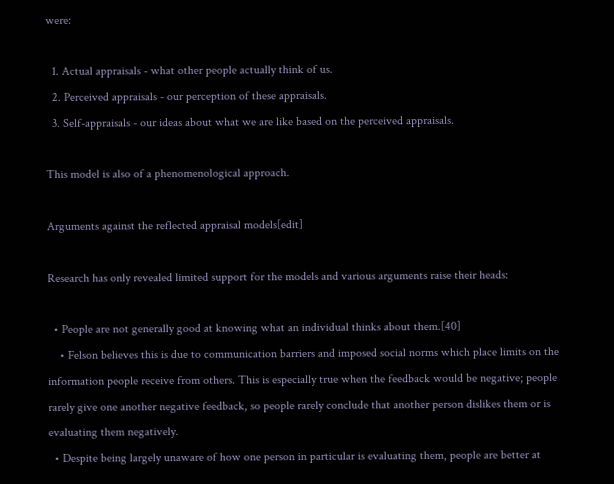were:

  1. Actual appraisals - what other people actually think of us.
  2. Perceived appraisals - our perception of these appraisals.
  3. Self-appraisals - our ideas about what we are like based on the perceived appraisals.

This model is also of a phenomenological approach.

Arguments against the reflected appraisal models[edit]

Research has only revealed limited support for the models and various arguments raise their heads:

  • People are not generally good at knowing what an individual thinks about them.[40]
    • Felson believes this is due to communication barriers and imposed social norms which place limits on the information people receive from others. This is especially true when the feedback would be negative; people rarely give one another negative feedback, so people rarely conclude that another person dislikes them or is evaluating them negatively.
  • Despite being largely unaware of how one person in particular is evaluating them, people are better at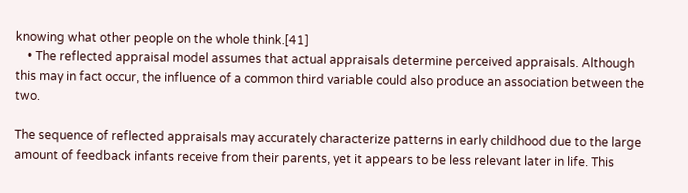knowing what other people on the whole think.[41]
    • The reflected appraisal model assumes that actual appraisals determine perceived appraisals. Although this may in fact occur, the influence of a common third variable could also produce an association between the two.

The sequence of reflected appraisals may accurately characterize patterns in early childhood due to the large amount of feedback infants receive from their parents, yet it appears to be less relevant later in life. This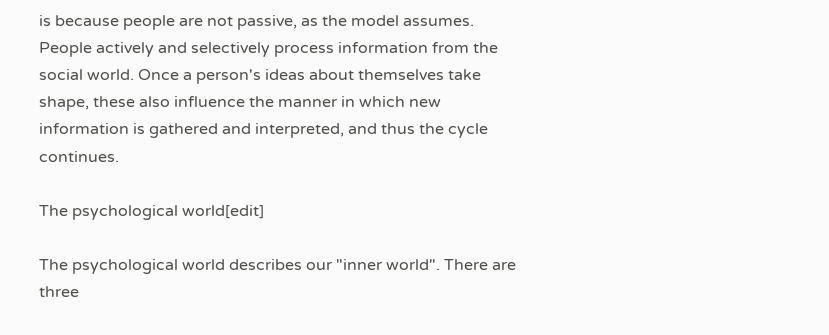is because people are not passive, as the model assumes. People actively and selectively process information from the social world. Once a person's ideas about themselves take shape, these also influence the manner in which new information is gathered and interpreted, and thus the cycle continues.

The psychological world[edit]

The psychological world describes our "inner world". There are three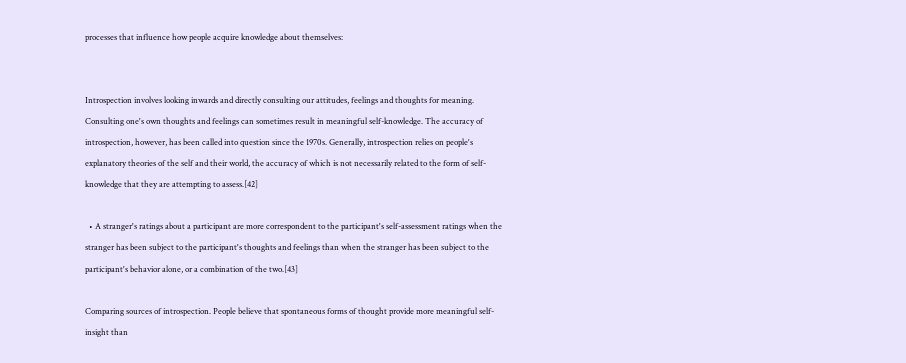processes that influence how people acquire knowledge about themselves:


Introspection involves looking inwards and directly consulting our attitudes, feelings and thoughts for meaning. Consulting one's own thoughts and feelings can sometimes result in meaningful self-knowledge. The accuracy of introspection, however, has been called into question since the 1970s. Generally, introspection relies on people's explanatory theories of the self and their world, the accuracy of which is not necessarily related to the form of self-knowledge that they are attempting to assess.[42]

  • A stranger's ratings about a participant are more correspondent to the participant's self-assessment ratings when the stranger has been subject to the participant's thoughts and feelings than when the stranger has been subject to the participant's behavior alone, or a combination of the two.[43]

Comparing sources of introspection. People believe that spontaneous forms of thought provide more meaningful self-insight than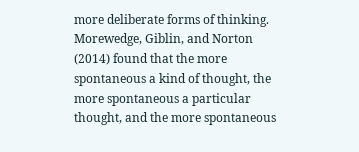more deliberate forms of thinking. Morewedge, Giblin, and Norton (2014) found that the more spontaneous a kind of thought, the more spontaneous a particular thought, and the more spontaneous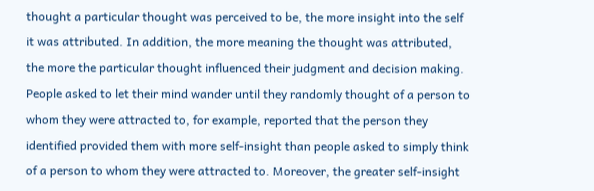thought a particular thought was perceived to be, the more insight into the self it was attributed. In addition, the more meaning the thought was attributed, the more the particular thought influenced their judgment and decision making. People asked to let their mind wander until they randomly thought of a person to whom they were attracted to, for example, reported that the person they identified provided them with more self-insight than people asked to simply think of a person to whom they were attracted to. Moreover, the greater self-insight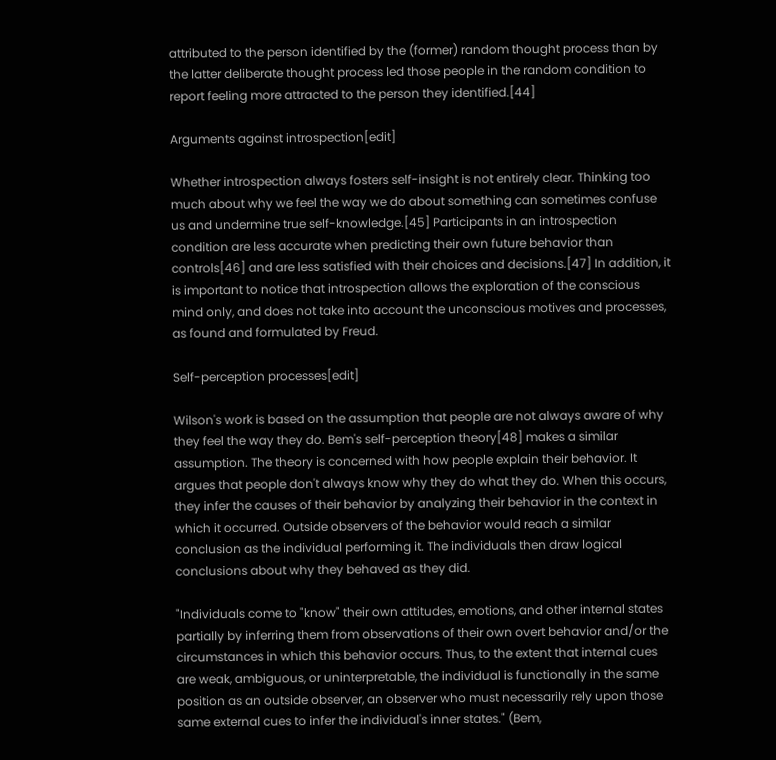attributed to the person identified by the (former) random thought process than by the latter deliberate thought process led those people in the random condition to report feeling more attracted to the person they identified.[44]

Arguments against introspection[edit]

Whether introspection always fosters self-insight is not entirely clear. Thinking too much about why we feel the way we do about something can sometimes confuse us and undermine true self-knowledge.[45] Participants in an introspection condition are less accurate when predicting their own future behavior than controls[46] and are less satisfied with their choices and decisions.[47] In addition, it is important to notice that introspection allows the exploration of the conscious mind only, and does not take into account the unconscious motives and processes, as found and formulated by Freud.

Self-perception processes[edit]

Wilson's work is based on the assumption that people are not always aware of why they feel the way they do. Bem's self-perception theory[48] makes a similar assumption. The theory is concerned with how people explain their behavior. It argues that people don't always know why they do what they do. When this occurs, they infer the causes of their behavior by analyzing their behavior in the context in which it occurred. Outside observers of the behavior would reach a similar conclusion as the individual performing it. The individuals then draw logical conclusions about why they behaved as they did.

"Individuals come to "know" their own attitudes, emotions, and other internal states partially by inferring them from observations of their own overt behavior and/or the circumstances in which this behavior occurs. Thus, to the extent that internal cues are weak, ambiguous, or uninterpretable, the individual is functionally in the same position as an outside observer, an observer who must necessarily rely upon those same external cues to infer the individual's inner states." (Bem,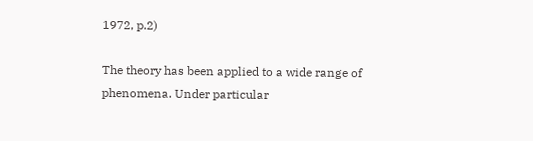1972, p.2)

The theory has been applied to a wide range of phenomena. Under particular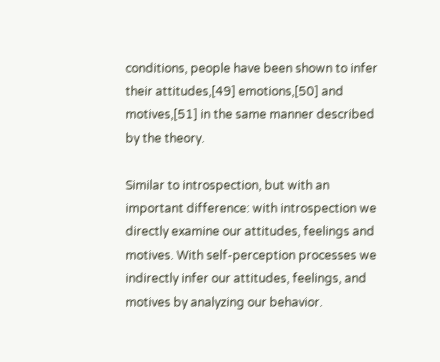conditions, people have been shown to infer their attitudes,[49] emotions,[50] and motives,[51] in the same manner described by the theory.

Similar to introspection, but with an important difference: with introspection we directly examine our attitudes, feelings and motives. With self-perception processes we indirectly infer our attitudes, feelings, and motives by analyzing our behavior.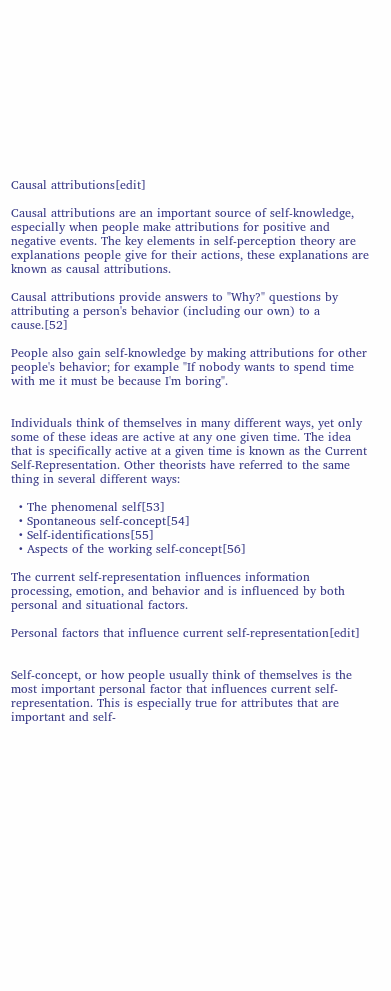Causal attributions[edit]

Causal attributions are an important source of self-knowledge, especially when people make attributions for positive and negative events. The key elements in self-perception theory are explanations people give for their actions, these explanations are known as causal attributions.

Causal attributions provide answers to "Why?" questions by attributing a person's behavior (including our own) to a cause.[52]

People also gain self-knowledge by making attributions for other people's behavior; for example "If nobody wants to spend time with me it must be because I'm boring".


Individuals think of themselves in many different ways, yet only some of these ideas are active at any one given time. The idea that is specifically active at a given time is known as the Current Self-Representation. Other theorists have referred to the same thing in several different ways:

  • The phenomenal self[53]
  • Spontaneous self-concept[54]
  • Self-identifications[55]
  • Aspects of the working self-concept[56]

The current self-representation influences information processing, emotion, and behavior and is influenced by both personal and situational factors.

Personal factors that influence current self-representation[edit]


Self-concept, or how people usually think of themselves is the most important personal factor that influences current self-representation. This is especially true for attributes that are important and self-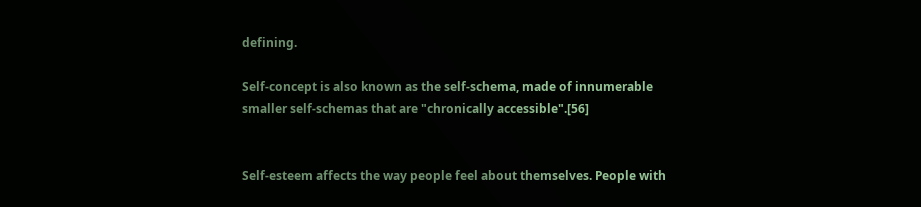defining.

Self-concept is also known as the self-schema, made of innumerable smaller self-schemas that are "chronically accessible".[56]


Self-esteem affects the way people feel about themselves. People with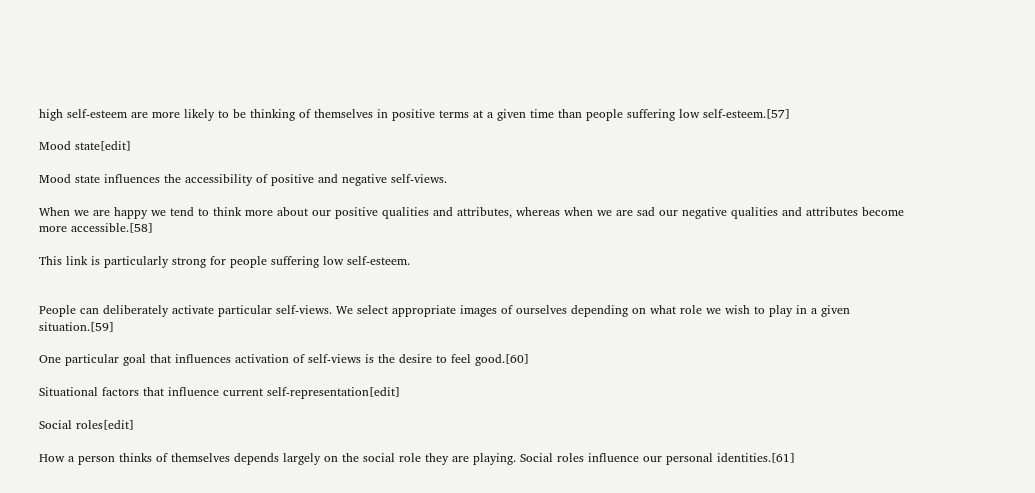high self-esteem are more likely to be thinking of themselves in positive terms at a given time than people suffering low self-esteem.[57]

Mood state[edit]

Mood state influences the accessibility of positive and negative self-views.

When we are happy we tend to think more about our positive qualities and attributes, whereas when we are sad our negative qualities and attributes become more accessible.[58]

This link is particularly strong for people suffering low self-esteem.


People can deliberately activate particular self-views. We select appropriate images of ourselves depending on what role we wish to play in a given situation.[59]

One particular goal that influences activation of self-views is the desire to feel good.[60]

Situational factors that influence current self-representation[edit]

Social roles[edit]

How a person thinks of themselves depends largely on the social role they are playing. Social roles influence our personal identities.[61]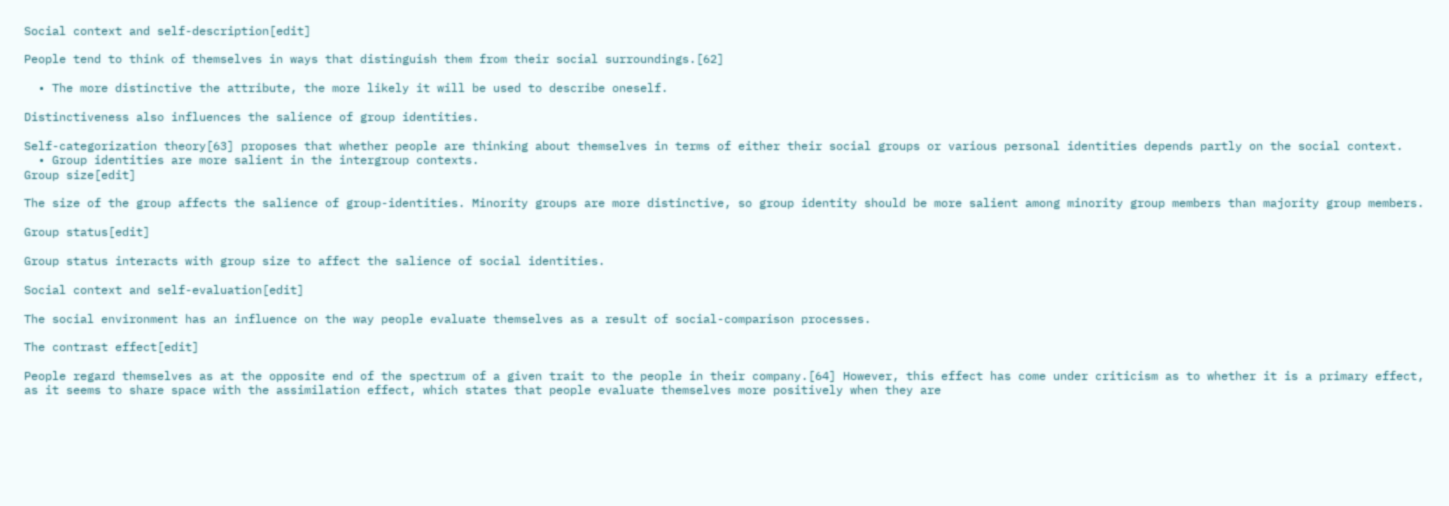Social context and self-description[edit]

People tend to think of themselves in ways that distinguish them from their social surroundings.[62]

  • The more distinctive the attribute, the more likely it will be used to describe oneself.

Distinctiveness also influences the salience of group identities.

Self-categorization theory[63] proposes that whether people are thinking about themselves in terms of either their social groups or various personal identities depends partly on the social context.
  • Group identities are more salient in the intergroup contexts.
Group size[edit]

The size of the group affects the salience of group-identities. Minority groups are more distinctive, so group identity should be more salient among minority group members than majority group members.

Group status[edit]

Group status interacts with group size to affect the salience of social identities.

Social context and self-evaluation[edit]

The social environment has an influence on the way people evaluate themselves as a result of social-comparison processes.

The contrast effect[edit]

People regard themselves as at the opposite end of the spectrum of a given trait to the people in their company.[64] However, this effect has come under criticism as to whether it is a primary effect, as it seems to share space with the assimilation effect, which states that people evaluate themselves more positively when they are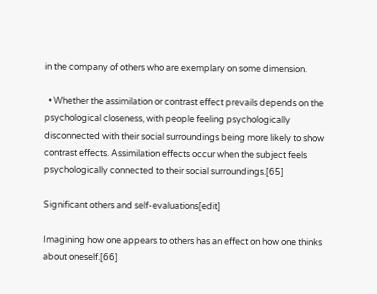in the company of others who are exemplary on some dimension.

  • Whether the assimilation or contrast effect prevails depends on the psychological closeness, with people feeling psychologically disconnected with their social surroundings being more likely to show contrast effects. Assimilation effects occur when the subject feels psychologically connected to their social surroundings.[65]

Significant others and self-evaluations[edit]

Imagining how one appears to others has an effect on how one thinks about oneself.[66]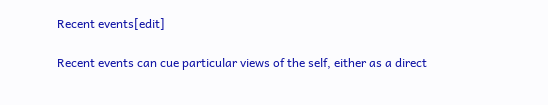Recent events[edit]

Recent events can cue particular views of the self, either as a direct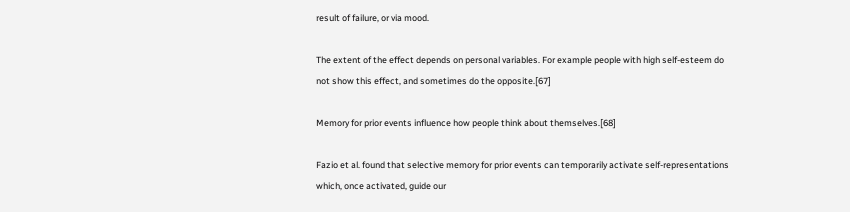result of failure, or via mood.

The extent of the effect depends on personal variables. For example people with high self-esteem do not show this effect, and sometimes do the opposite.[67]

Memory for prior events influence how people think about themselves.[68]

Fazio et al. found that selective memory for prior events can temporarily activate self-representations which, once activated, guide our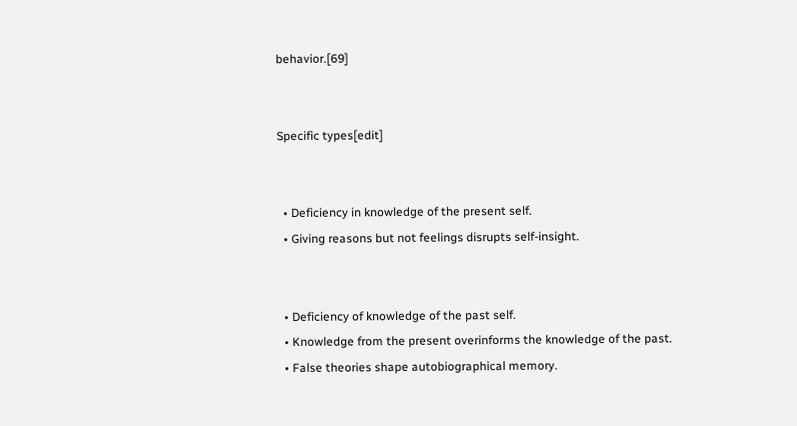behavior.[69]


Specific types[edit]


  • Deficiency in knowledge of the present self.
  • Giving reasons but not feelings disrupts self-insight.


  • Deficiency of knowledge of the past self.
  • Knowledge from the present overinforms the knowledge of the past.
  • False theories shape autobiographical memory.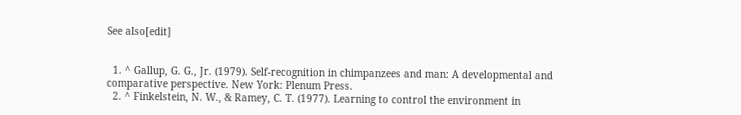See also[edit]


  1. ^ Gallup, G. G., Jr. (1979). Self-recognition in chimpanzees and man: A developmental and comparative perspective. New York: Plenum Press.
  2. ^ Finkelstein, N. W., & Ramey, C. T. (1977). Learning to control the environment in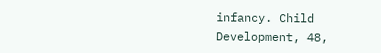infancy. Child Development, 48,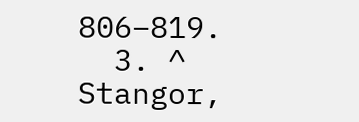806–819.
  3. ^ Stangor,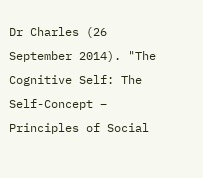Dr Charles (26 September 2014). "The Cognitive Self: The Self-Concept – Principles of Social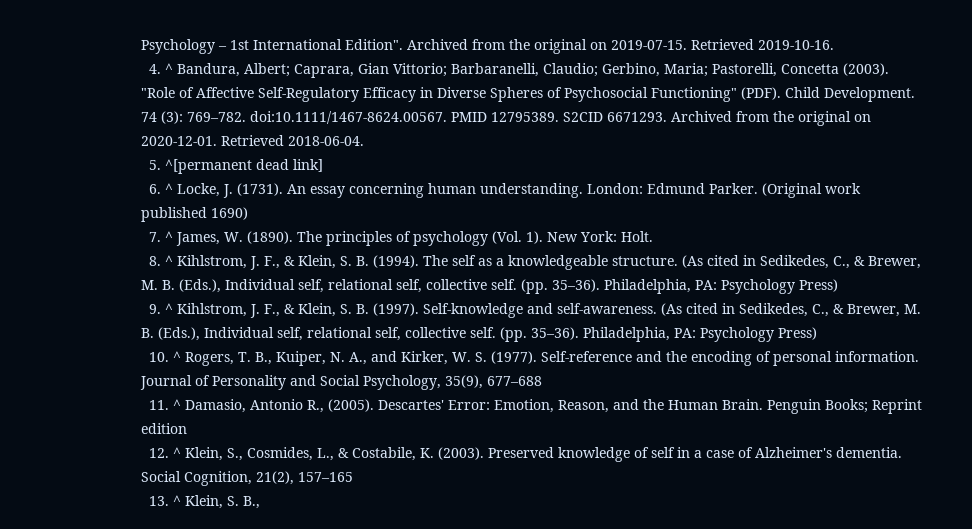Psychology – 1st International Edition". Archived from the original on 2019-07-15. Retrieved 2019-10-16.
  4. ^ Bandura, Albert; Caprara, Gian Vittorio; Barbaranelli, Claudio; Gerbino, Maria; Pastorelli, Concetta (2003). "Role of Affective Self-Regulatory Efficacy in Diverse Spheres of Psychosocial Functioning" (PDF). Child Development. 74 (3): 769–782. doi:10.1111/1467-8624.00567. PMID 12795389. S2CID 6671293. Archived from the original on 2020-12-01. Retrieved 2018-06-04.
  5. ^[permanent dead link]
  6. ^ Locke, J. (1731). An essay concerning human understanding. London: Edmund Parker. (Original work published 1690)
  7. ^ James, W. (1890). The principles of psychology (Vol. 1). New York: Holt.
  8. ^ Kihlstrom, J. F., & Klein, S. B. (1994). The self as a knowledgeable structure. (As cited in Sedikedes, C., & Brewer, M. B. (Eds.), Individual self, relational self, collective self. (pp. 35–36). Philadelphia, PA: Psychology Press)
  9. ^ Kihlstrom, J. F., & Klein, S. B. (1997). Self-knowledge and self-awareness. (As cited in Sedikedes, C., & Brewer, M. B. (Eds.), Individual self, relational self, collective self. (pp. 35–36). Philadelphia, PA: Psychology Press)
  10. ^ Rogers, T. B., Kuiper, N. A., and Kirker, W. S. (1977). Self-reference and the encoding of personal information. Journal of Personality and Social Psychology, 35(9), 677–688
  11. ^ Damasio, Antonio R., (2005). Descartes' Error: Emotion, Reason, and the Human Brain. Penguin Books; Reprint edition
  12. ^ Klein, S., Cosmides, L., & Costabile, K. (2003). Preserved knowledge of self in a case of Alzheimer's dementia. Social Cognition, 21(2), 157–165
  13. ^ Klein, S. B.,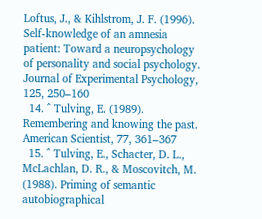Loftus, J., & Kihlstrom, J. F. (1996). Self-knowledge of an amnesia patient: Toward a neuropsychology of personality and social psychology. Journal of Experimental Psychology, 125, 250–160
  14. ^ Tulving, E. (1989). Remembering and knowing the past. American Scientist, 77, 361–367
  15. ^ Tulving, E., Schacter, D. L., McLachlan, D. R., & Moscovitch, M. (1988). Priming of semantic autobiographical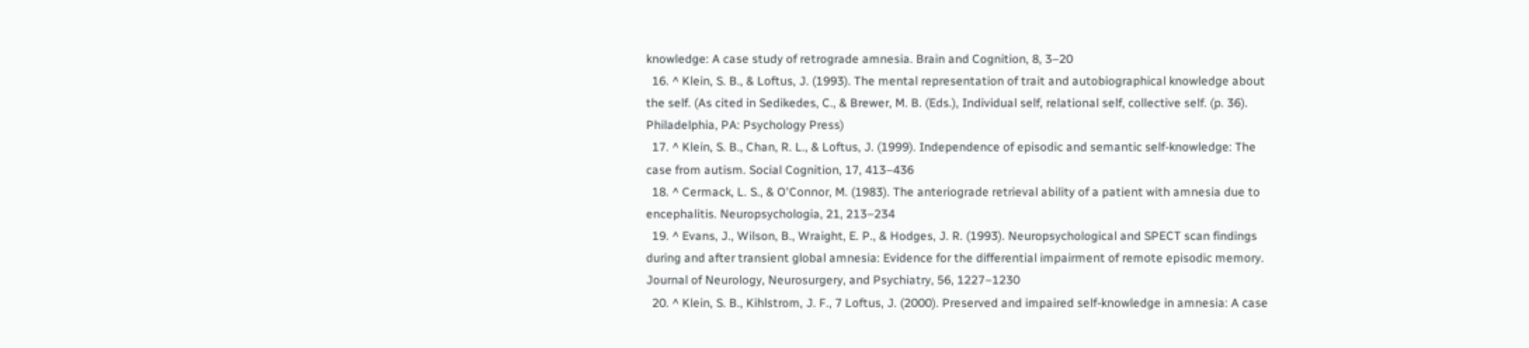knowledge: A case study of retrograde amnesia. Brain and Cognition, 8, 3–20
  16. ^ Klein, S. B., & Loftus, J. (1993). The mental representation of trait and autobiographical knowledge about the self. (As cited in Sedikedes, C., & Brewer, M. B. (Eds.), Individual self, relational self, collective self. (p. 36). Philadelphia, PA: Psychology Press)
  17. ^ Klein, S. B., Chan, R. L., & Loftus, J. (1999). Independence of episodic and semantic self-knowledge: The case from autism. Social Cognition, 17, 413–436
  18. ^ Cermack, L. S., & O'Connor, M. (1983). The anteriograde retrieval ability of a patient with amnesia due to encephalitis. Neuropsychologia, 21, 213–234
  19. ^ Evans, J., Wilson, B., Wraight, E. P., & Hodges, J. R. (1993). Neuropsychological and SPECT scan findings during and after transient global amnesia: Evidence for the differential impairment of remote episodic memory. Journal of Neurology, Neurosurgery, and Psychiatry, 56, 1227–1230
  20. ^ Klein, S. B., Kihlstrom, J. F., 7 Loftus, J. (2000). Preserved and impaired self-knowledge in amnesia: A case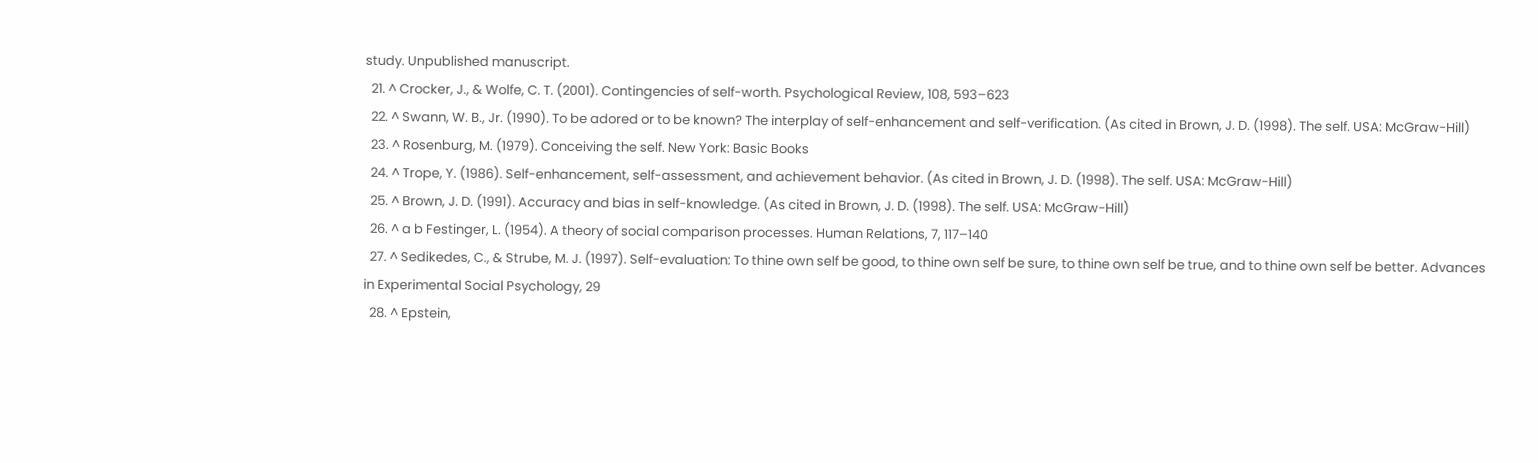study. Unpublished manuscript.
  21. ^ Crocker, J., & Wolfe, C. T. (2001). Contingencies of self-worth. Psychological Review, 108, 593–623
  22. ^ Swann, W. B., Jr. (1990). To be adored or to be known? The interplay of self-enhancement and self-verification. (As cited in Brown, J. D. (1998). The self. USA: McGraw-Hill)
  23. ^ Rosenburg, M. (1979). Conceiving the self. New York: Basic Books
  24. ^ Trope, Y. (1986). Self-enhancement, self-assessment, and achievement behavior. (As cited in Brown, J. D. (1998). The self. USA: McGraw-Hill)
  25. ^ Brown, J. D. (1991). Accuracy and bias in self-knowledge. (As cited in Brown, J. D. (1998). The self. USA: McGraw-Hill)
  26. ^ a b Festinger, L. (1954). A theory of social comparison processes. Human Relations, 7, 117–140
  27. ^ Sedikedes, C., & Strube, M. J. (1997). Self-evaluation: To thine own self be good, to thine own self be sure, to thine own self be true, and to thine own self be better. Advances in Experimental Social Psychology, 29
  28. ^ Epstein,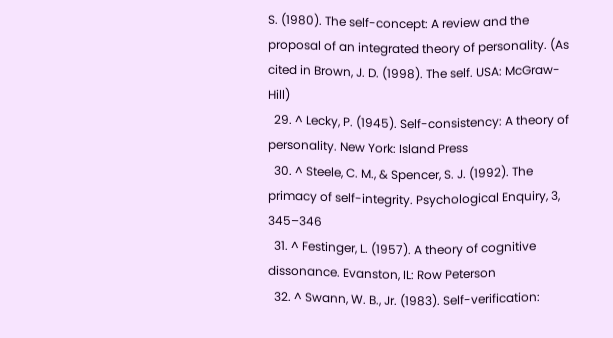S. (1980). The self-concept: A review and the proposal of an integrated theory of personality. (As cited in Brown, J. D. (1998). The self. USA: McGraw-Hill)
  29. ^ Lecky, P. (1945). Self-consistency: A theory of personality. New York: Island Press
  30. ^ Steele, C. M., & Spencer, S. J. (1992). The primacy of self-integrity. Psychological Enquiry, 3, 345–346
  31. ^ Festinger, L. (1957). A theory of cognitive dissonance. Evanston, IL: Row Peterson
  32. ^ Swann, W. B., Jr. (1983). Self-verification: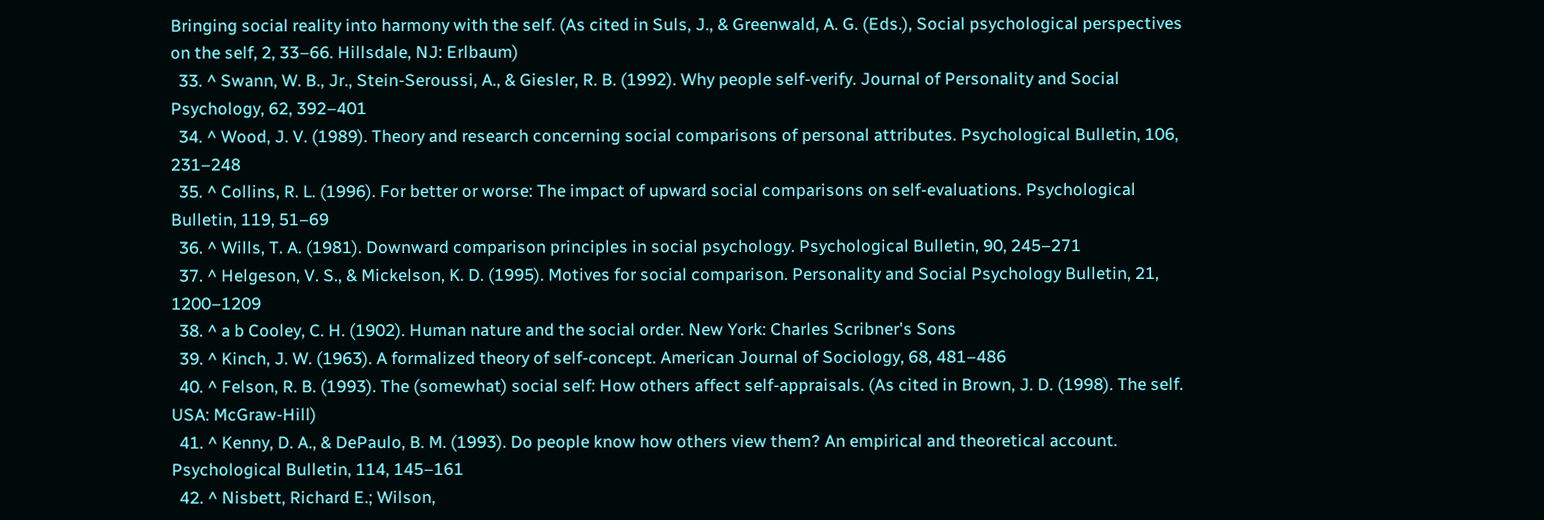Bringing social reality into harmony with the self. (As cited in Suls, J., & Greenwald, A. G. (Eds.), Social psychological perspectives on the self, 2, 33–66. Hillsdale, NJ: Erlbaum)
  33. ^ Swann, W. B., Jr., Stein-Seroussi, A., & Giesler, R. B. (1992). Why people self-verify. Journal of Personality and Social Psychology, 62, 392–401
  34. ^ Wood, J. V. (1989). Theory and research concerning social comparisons of personal attributes. Psychological Bulletin, 106, 231–248
  35. ^ Collins, R. L. (1996). For better or worse: The impact of upward social comparisons on self-evaluations. Psychological Bulletin, 119, 51–69
  36. ^ Wills, T. A. (1981). Downward comparison principles in social psychology. Psychological Bulletin, 90, 245–271
  37. ^ Helgeson, V. S., & Mickelson, K. D. (1995). Motives for social comparison. Personality and Social Psychology Bulletin, 21, 1200–1209
  38. ^ a b Cooley, C. H. (1902). Human nature and the social order. New York: Charles Scribner's Sons
  39. ^ Kinch, J. W. (1963). A formalized theory of self-concept. American Journal of Sociology, 68, 481–486
  40. ^ Felson, R. B. (1993). The (somewhat) social self: How others affect self-appraisals. (As cited in Brown, J. D. (1998). The self. USA: McGraw-Hill)
  41. ^ Kenny, D. A., & DePaulo, B. M. (1993). Do people know how others view them? An empirical and theoretical account. Psychological Bulletin, 114, 145–161
  42. ^ Nisbett, Richard E.; Wilson,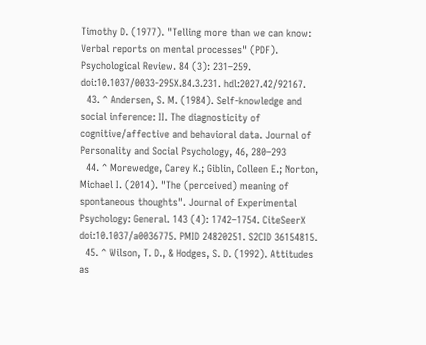Timothy D. (1977). "Telling more than we can know: Verbal reports on mental processes" (PDF). Psychological Review. 84 (3): 231–259. doi:10.1037/0033-295X.84.3.231. hdl:2027.42/92167.
  43. ^ Andersen, S. M. (1984). Self-knowledge and social inference: II. The diagnosticity of cognitive/affective and behavioral data. Journal of Personality and Social Psychology, 46, 280–293
  44. ^ Morewedge, Carey K.; Giblin, Colleen E.; Norton, Michael I. (2014). "The (perceived) meaning of spontaneous thoughts". Journal of Experimental Psychology: General. 143 (4): 1742–1754. CiteSeerX doi:10.1037/a0036775. PMID 24820251. S2CID 36154815.
  45. ^ Wilson, T. D., & Hodges, S. D. (1992). Attitudes as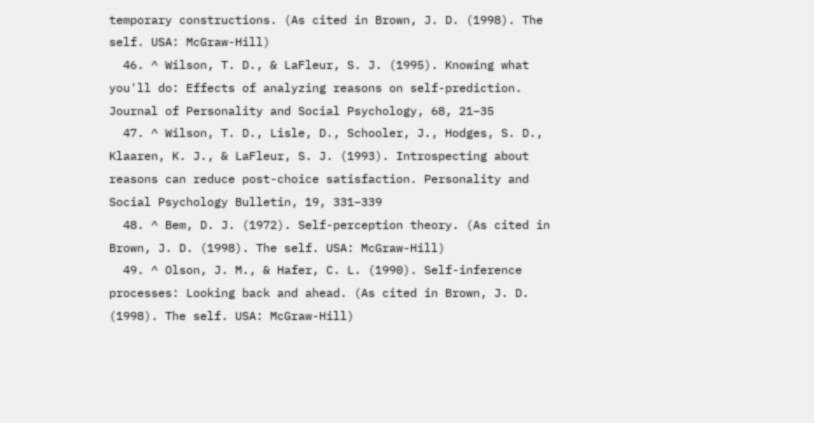temporary constructions. (As cited in Brown, J. D. (1998). The self. USA: McGraw-Hill)
  46. ^ Wilson, T. D., & LaFleur, S. J. (1995). Knowing what you'll do: Effects of analyzing reasons on self-prediction. Journal of Personality and Social Psychology, 68, 21–35
  47. ^ Wilson, T. D., Lisle, D., Schooler, J., Hodges, S. D., Klaaren, K. J., & LaFleur, S. J. (1993). Introspecting about reasons can reduce post-choice satisfaction. Personality and Social Psychology Bulletin, 19, 331–339
  48. ^ Bem, D. J. (1972). Self-perception theory. (As cited in Brown, J. D. (1998). The self. USA: McGraw-Hill)
  49. ^ Olson, J. M., & Hafer, C. L. (1990). Self-inference processes: Looking back and ahead. (As cited in Brown, J. D. (1998). The self. USA: McGraw-Hill)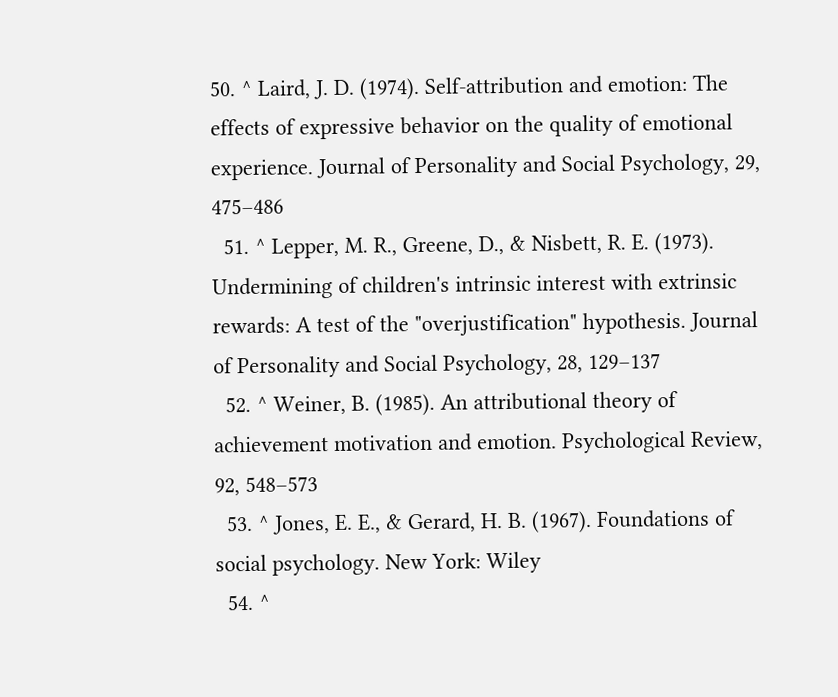50. ^ Laird, J. D. (1974). Self-attribution and emotion: The effects of expressive behavior on the quality of emotional experience. Journal of Personality and Social Psychology, 29, 475–486
  51. ^ Lepper, M. R., Greene, D., & Nisbett, R. E. (1973). Undermining of children's intrinsic interest with extrinsic rewards: A test of the "overjustification" hypothesis. Journal of Personality and Social Psychology, 28, 129–137
  52. ^ Weiner, B. (1985). An attributional theory of achievement motivation and emotion. Psychological Review, 92, 548–573
  53. ^ Jones, E. E., & Gerard, H. B. (1967). Foundations of social psychology. New York: Wiley
  54. ^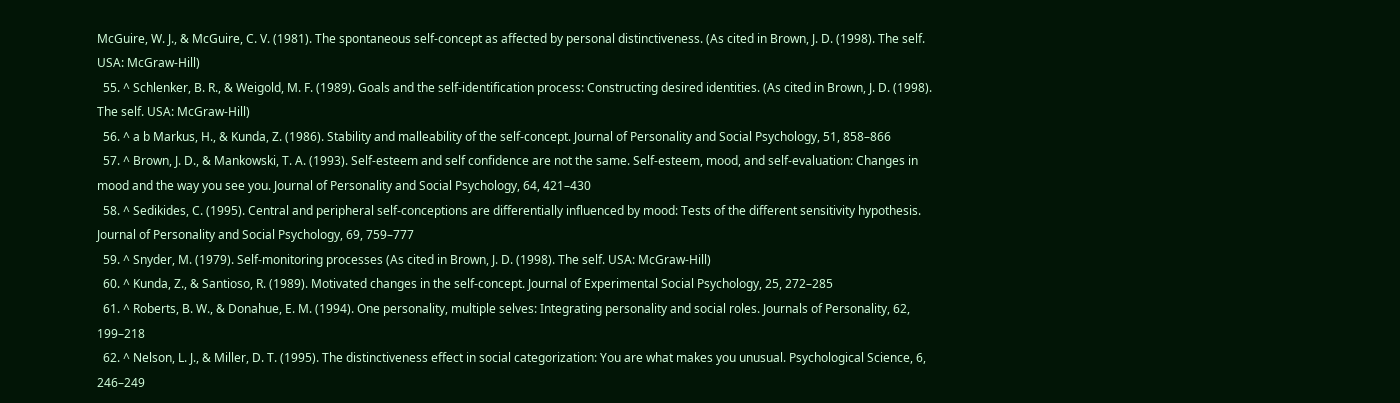McGuire, W. J., & McGuire, C. V. (1981). The spontaneous self-concept as affected by personal distinctiveness. (As cited in Brown, J. D. (1998). The self. USA: McGraw-Hill)
  55. ^ Schlenker, B. R., & Weigold, M. F. (1989). Goals and the self-identification process: Constructing desired identities. (As cited in Brown, J. D. (1998). The self. USA: McGraw-Hill)
  56. ^ a b Markus, H., & Kunda, Z. (1986). Stability and malleability of the self-concept. Journal of Personality and Social Psychology, 51, 858–866
  57. ^ Brown, J. D., & Mankowski, T. A. (1993). Self-esteem and self confidence are not the same. Self-esteem, mood, and self-evaluation: Changes in mood and the way you see you. Journal of Personality and Social Psychology, 64, 421–430
  58. ^ Sedikides, C. (1995). Central and peripheral self-conceptions are differentially influenced by mood: Tests of the different sensitivity hypothesis. Journal of Personality and Social Psychology, 69, 759–777
  59. ^ Snyder, M. (1979). Self-monitoring processes (As cited in Brown, J. D. (1998). The self. USA: McGraw-Hill)
  60. ^ Kunda, Z., & Santioso, R. (1989). Motivated changes in the self-concept. Journal of Experimental Social Psychology, 25, 272–285
  61. ^ Roberts, B. W., & Donahue, E. M. (1994). One personality, multiple selves: Integrating personality and social roles. Journals of Personality, 62, 199–218
  62. ^ Nelson, L. J., & Miller, D. T. (1995). The distinctiveness effect in social categorization: You are what makes you unusual. Psychological Science, 6, 246–249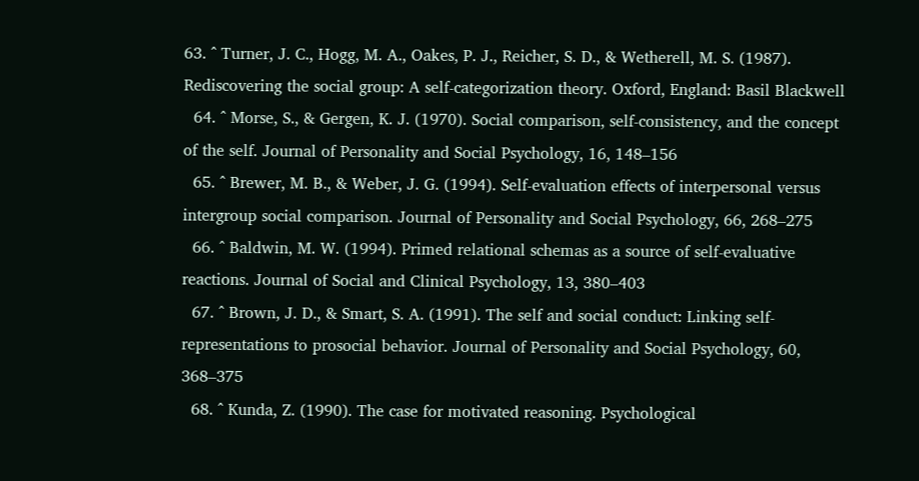63. ^ Turner, J. C., Hogg, M. A., Oakes, P. J., Reicher, S. D., & Wetherell, M. S. (1987). Rediscovering the social group: A self-categorization theory. Oxford, England: Basil Blackwell
  64. ^ Morse, S., & Gergen, K. J. (1970). Social comparison, self-consistency, and the concept of the self. Journal of Personality and Social Psychology, 16, 148–156
  65. ^ Brewer, M. B., & Weber, J. G. (1994). Self-evaluation effects of interpersonal versus intergroup social comparison. Journal of Personality and Social Psychology, 66, 268–275
  66. ^ Baldwin, M. W. (1994). Primed relational schemas as a source of self-evaluative reactions. Journal of Social and Clinical Psychology, 13, 380–403
  67. ^ Brown, J. D., & Smart, S. A. (1991). The self and social conduct: Linking self-representations to prosocial behavior. Journal of Personality and Social Psychology, 60, 368–375
  68. ^ Kunda, Z. (1990). The case for motivated reasoning. Psychological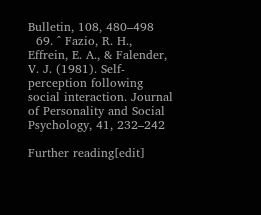Bulletin, 108, 480–498
  69. ^ Fazio, R. H., Effrein, E. A., & Falender, V. J. (1981). Self-perception following social interaction. Journal of Personality and Social Psychology, 41, 232–242

Further reading[edit]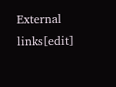External links[edit]